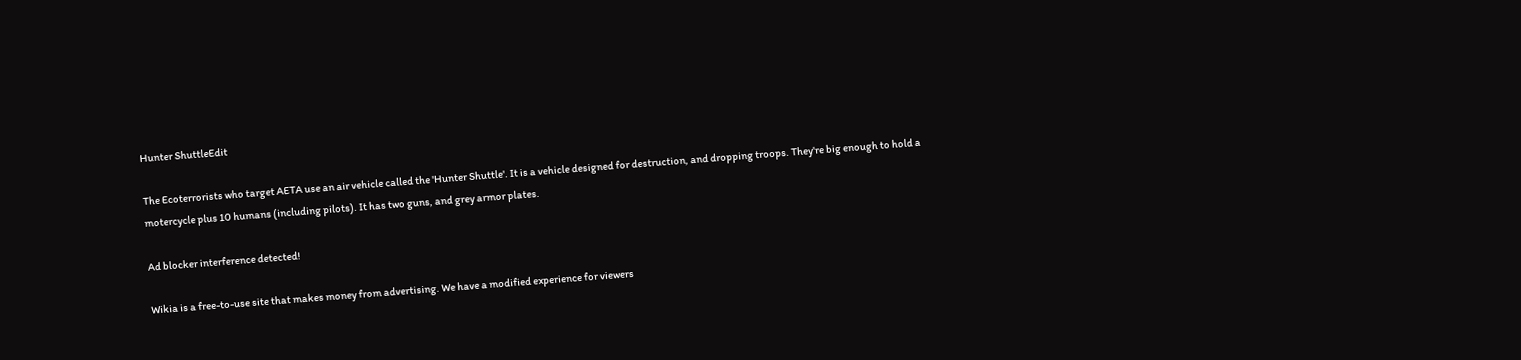Hunter ShuttleEdit

The Ecoterrorists who target AETA use an air vehicle called the 'Hunter Shuttle'. It is a vehicle designed for destruction, and dropping troops. They're big enough to hold a motercycle plus 10 humans (including pilots). It has two guns, and grey armor plates.

Ad blocker interference detected!

Wikia is a free-to-use site that makes money from advertising. We have a modified experience for viewers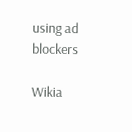using ad blockers

Wikia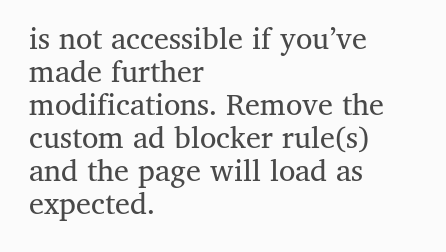is not accessible if you’ve made further modifications. Remove the custom ad blocker rule(s) and the page will load as expected.